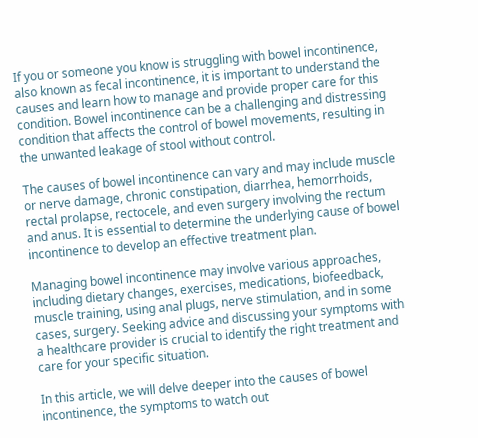If you or someone you know is struggling with bowel incontinence, also known as fecal incontinence, it is important to understand the causes and learn how to manage and provide proper care for this condition. Bowel incontinence can be a challenging and distressing condition that affects the control of bowel movements, resulting in the unwanted leakage of stool without control.

The causes of bowel incontinence can vary and may include muscle or nerve damage, chronic constipation, diarrhea, hemorrhoids, rectal prolapse, rectocele, and even surgery involving the rectum and anus. It is essential to determine the underlying cause of bowel incontinence to develop an effective treatment plan.

Managing bowel incontinence may involve various approaches, including dietary changes, exercises, medications, biofeedback, muscle training, using anal plugs, nerve stimulation, and in some cases, surgery. Seeking advice and discussing your symptoms with a healthcare provider is crucial to identify the right treatment and care for your specific situation.

In this article, we will delve deeper into the causes of bowel incontinence, the symptoms to watch out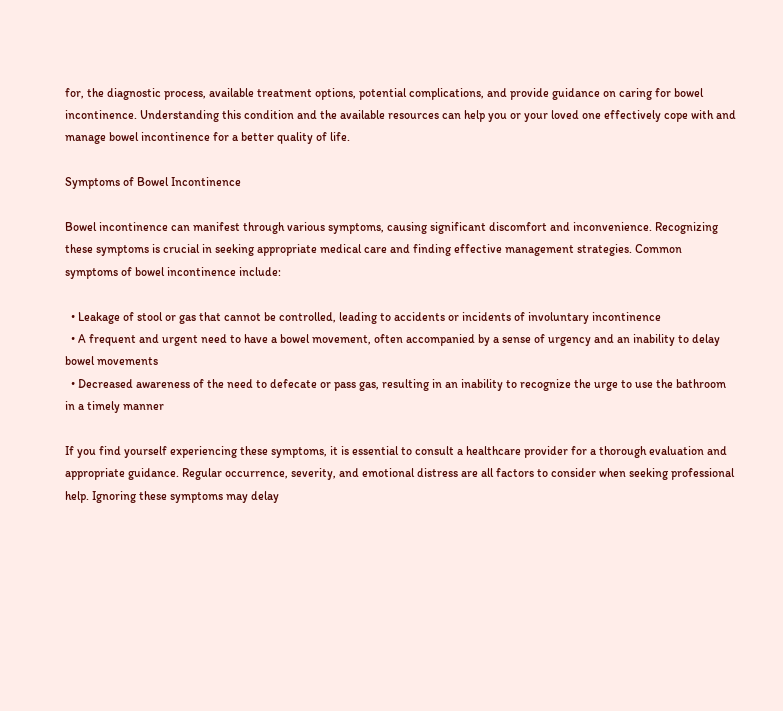for, the diagnostic process, available treatment options, potential complications, and provide guidance on caring for bowel incontinence. Understanding this condition and the available resources can help you or your loved one effectively cope with and manage bowel incontinence for a better quality of life.

Symptoms of Bowel Incontinence

Bowel incontinence can manifest through various symptoms, causing significant discomfort and inconvenience. Recognizing these symptoms is crucial in seeking appropriate medical care and finding effective management strategies. Common symptoms of bowel incontinence include:

  • Leakage of stool or gas that cannot be controlled, leading to accidents or incidents of involuntary incontinence
  • A frequent and urgent need to have a bowel movement, often accompanied by a sense of urgency and an inability to delay bowel movements
  • Decreased awareness of the need to defecate or pass gas, resulting in an inability to recognize the urge to use the bathroom in a timely manner

If you find yourself experiencing these symptoms, it is essential to consult a healthcare provider for a thorough evaluation and appropriate guidance. Regular occurrence, severity, and emotional distress are all factors to consider when seeking professional help. Ignoring these symptoms may delay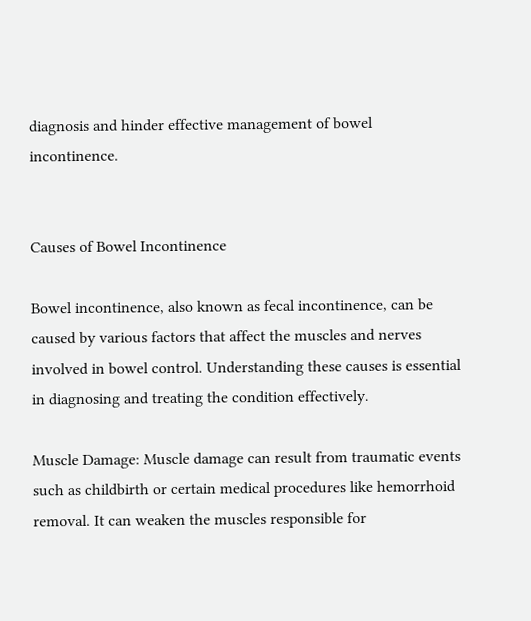diagnosis and hinder effective management of bowel incontinence.


Causes of Bowel Incontinence

Bowel incontinence, also known as fecal incontinence, can be caused by various factors that affect the muscles and nerves involved in bowel control. Understanding these causes is essential in diagnosing and treating the condition effectively.

Muscle Damage: Muscle damage can result from traumatic events such as childbirth or certain medical procedures like hemorrhoid removal. It can weaken the muscles responsible for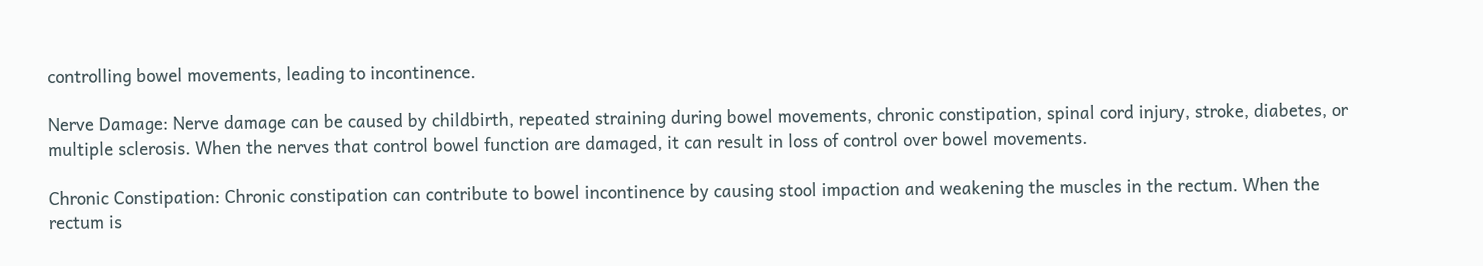controlling bowel movements, leading to incontinence.

Nerve Damage: Nerve damage can be caused by childbirth, repeated straining during bowel movements, chronic constipation, spinal cord injury, stroke, diabetes, or multiple sclerosis. When the nerves that control bowel function are damaged, it can result in loss of control over bowel movements.

Chronic Constipation: Chronic constipation can contribute to bowel incontinence by causing stool impaction and weakening the muscles in the rectum. When the rectum is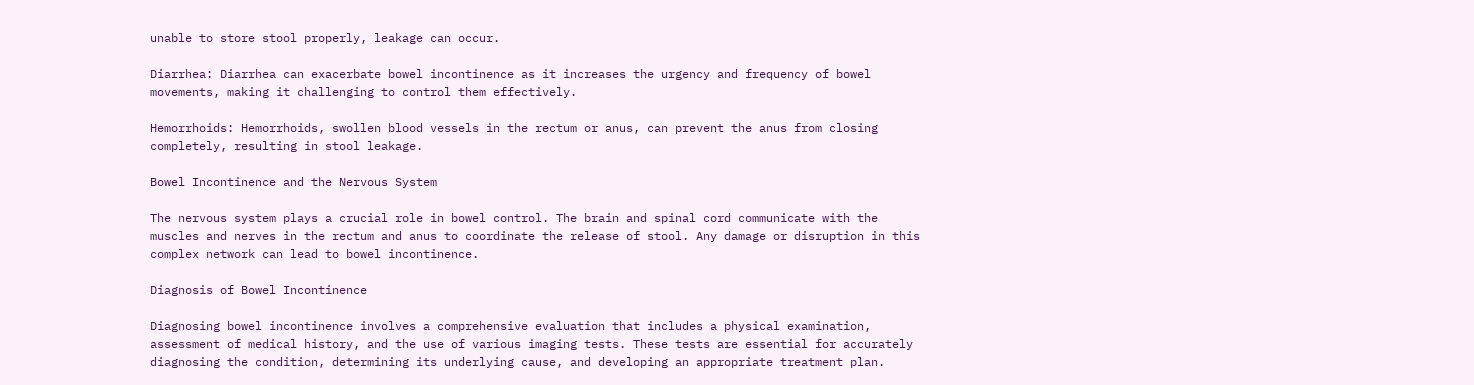unable to store stool properly, leakage can occur.

Diarrhea: Diarrhea can exacerbate bowel incontinence as it increases the urgency and frequency of bowel movements, making it challenging to control them effectively.

Hemorrhoids: Hemorrhoids, swollen blood vessels in the rectum or anus, can prevent the anus from closing completely, resulting in stool leakage.

Bowel Incontinence and the Nervous System

The nervous system plays a crucial role in bowel control. The brain and spinal cord communicate with the muscles and nerves in the rectum and anus to coordinate the release of stool. Any damage or disruption in this complex network can lead to bowel incontinence.

Diagnosis of Bowel Incontinence

Diagnosing bowel incontinence involves a comprehensive evaluation that includes a physical examination, assessment of medical history, and the use of various imaging tests. These tests are essential for accurately diagnosing the condition, determining its underlying cause, and developing an appropriate treatment plan.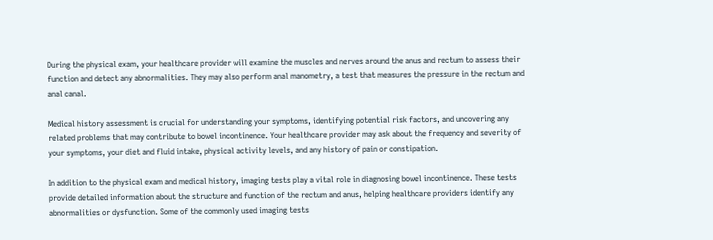During the physical exam, your healthcare provider will examine the muscles and nerves around the anus and rectum to assess their function and detect any abnormalities. They may also perform anal manometry, a test that measures the pressure in the rectum and anal canal.

Medical history assessment is crucial for understanding your symptoms, identifying potential risk factors, and uncovering any related problems that may contribute to bowel incontinence. Your healthcare provider may ask about the frequency and severity of your symptoms, your diet and fluid intake, physical activity levels, and any history of pain or constipation.

In addition to the physical exam and medical history, imaging tests play a vital role in diagnosing bowel incontinence. These tests provide detailed information about the structure and function of the rectum and anus, helping healthcare providers identify any abnormalities or dysfunction. Some of the commonly used imaging tests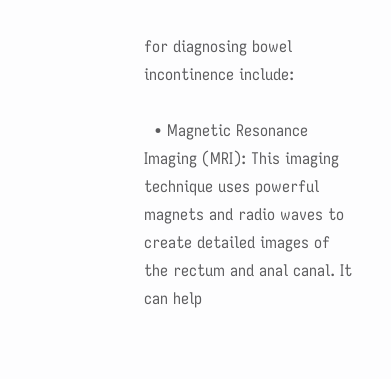for diagnosing bowel incontinence include:

  • Magnetic Resonance Imaging (MRI): This imaging technique uses powerful magnets and radio waves to create detailed images of the rectum and anal canal. It can help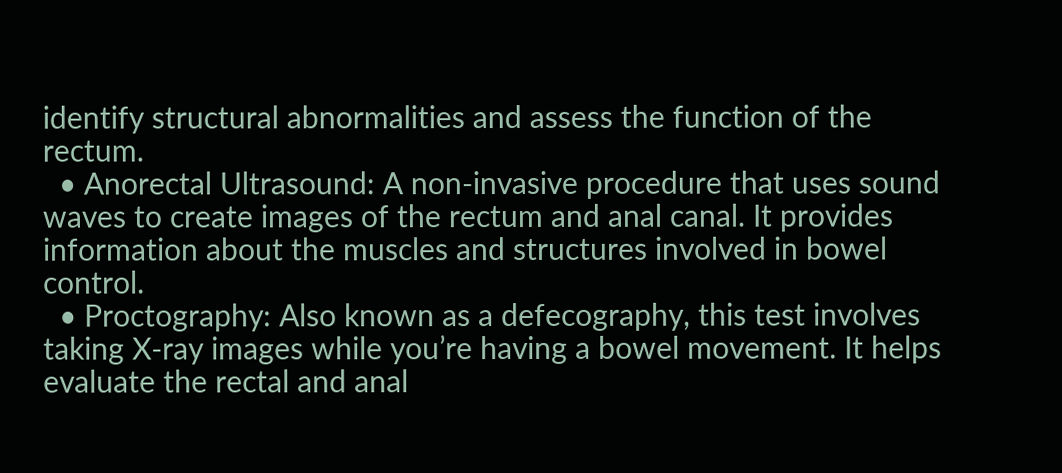identify structural abnormalities and assess the function of the rectum.
  • Anorectal Ultrasound: A non-invasive procedure that uses sound waves to create images of the rectum and anal canal. It provides information about the muscles and structures involved in bowel control.
  • Proctography: Also known as a defecography, this test involves taking X-ray images while you’re having a bowel movement. It helps evaluate the rectal and anal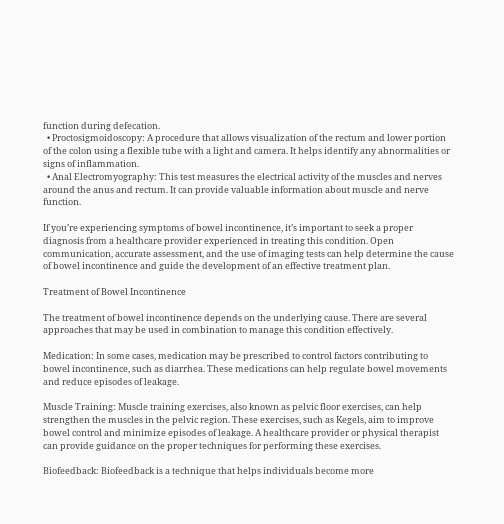function during defecation.
  • Proctosigmoidoscopy: A procedure that allows visualization of the rectum and lower portion of the colon using a flexible tube with a light and camera. It helps identify any abnormalities or signs of inflammation.
  • Anal Electromyography: This test measures the electrical activity of the muscles and nerves around the anus and rectum. It can provide valuable information about muscle and nerve function.

If you’re experiencing symptoms of bowel incontinence, it’s important to seek a proper diagnosis from a healthcare provider experienced in treating this condition. Open communication, accurate assessment, and the use of imaging tests can help determine the cause of bowel incontinence and guide the development of an effective treatment plan.

Treatment of Bowel Incontinence

The treatment of bowel incontinence depends on the underlying cause. There are several approaches that may be used in combination to manage this condition effectively.

Medication: In some cases, medication may be prescribed to control factors contributing to bowel incontinence, such as diarrhea. These medications can help regulate bowel movements and reduce episodes of leakage.

Muscle Training: Muscle training exercises, also known as pelvic floor exercises, can help strengthen the muscles in the pelvic region. These exercises, such as Kegels, aim to improve bowel control and minimize episodes of leakage. A healthcare provider or physical therapist can provide guidance on the proper techniques for performing these exercises.

Biofeedback: Biofeedback is a technique that helps individuals become more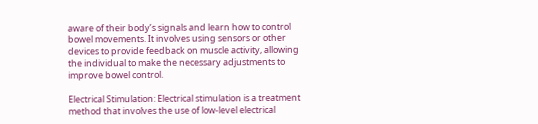aware of their body’s signals and learn how to control bowel movements. It involves using sensors or other devices to provide feedback on muscle activity, allowing the individual to make the necessary adjustments to improve bowel control.

Electrical Stimulation: Electrical stimulation is a treatment method that involves the use of low-level electrical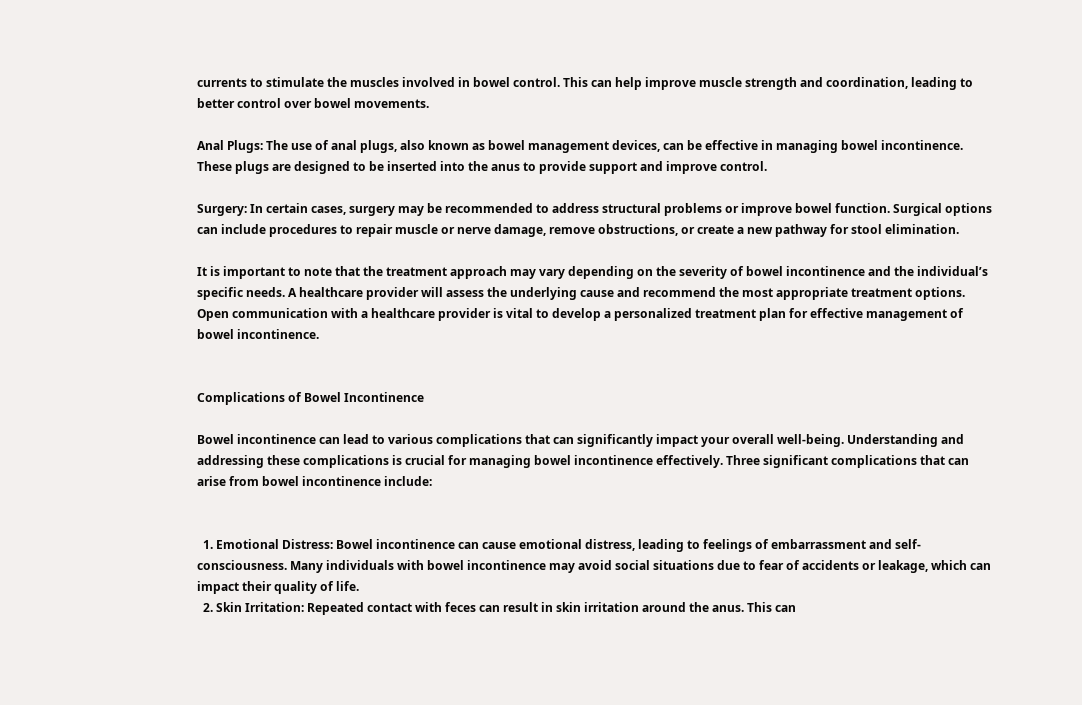currents to stimulate the muscles involved in bowel control. This can help improve muscle strength and coordination, leading to better control over bowel movements.

Anal Plugs: The use of anal plugs, also known as bowel management devices, can be effective in managing bowel incontinence. These plugs are designed to be inserted into the anus to provide support and improve control.

Surgery: In certain cases, surgery may be recommended to address structural problems or improve bowel function. Surgical options can include procedures to repair muscle or nerve damage, remove obstructions, or create a new pathway for stool elimination.

It is important to note that the treatment approach may vary depending on the severity of bowel incontinence and the individual’s specific needs. A healthcare provider will assess the underlying cause and recommend the most appropriate treatment options. Open communication with a healthcare provider is vital to develop a personalized treatment plan for effective management of bowel incontinence.


Complications of Bowel Incontinence

Bowel incontinence can lead to various complications that can significantly impact your overall well-being. Understanding and addressing these complications is crucial for managing bowel incontinence effectively. Three significant complications that can arise from bowel incontinence include:


  1. Emotional Distress: Bowel incontinence can cause emotional distress, leading to feelings of embarrassment and self-consciousness. Many individuals with bowel incontinence may avoid social situations due to fear of accidents or leakage, which can impact their quality of life.
  2. Skin Irritation: Repeated contact with feces can result in skin irritation around the anus. This can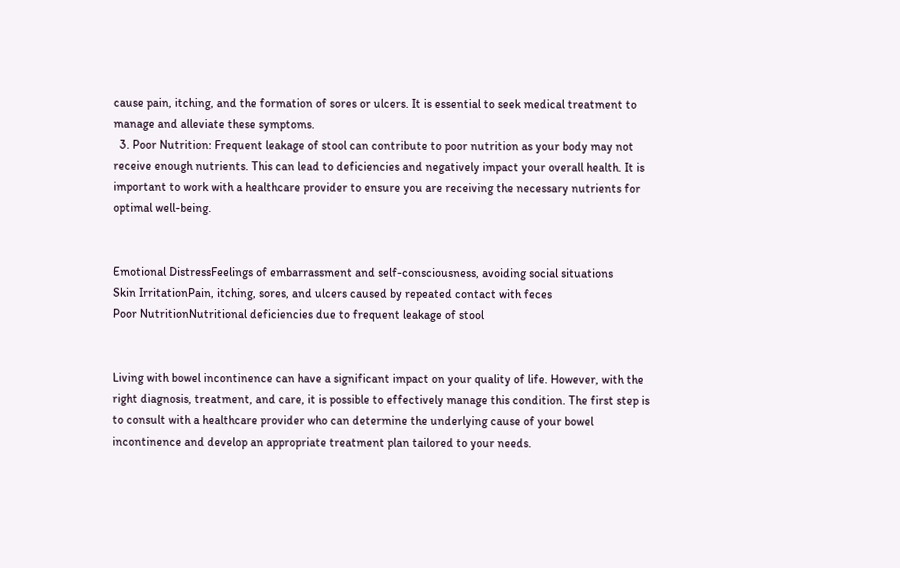cause pain, itching, and the formation of sores or ulcers. It is essential to seek medical treatment to manage and alleviate these symptoms.
  3. Poor Nutrition: Frequent leakage of stool can contribute to poor nutrition as your body may not receive enough nutrients. This can lead to deficiencies and negatively impact your overall health. It is important to work with a healthcare provider to ensure you are receiving the necessary nutrients for optimal well-being.


Emotional DistressFeelings of embarrassment and self-consciousness, avoiding social situations
Skin IrritationPain, itching, sores, and ulcers caused by repeated contact with feces
Poor NutritionNutritional deficiencies due to frequent leakage of stool


Living with bowel incontinence can have a significant impact on your quality of life. However, with the right diagnosis, treatment, and care, it is possible to effectively manage this condition. The first step is to consult with a healthcare provider who can determine the underlying cause of your bowel incontinence and develop an appropriate treatment plan tailored to your needs.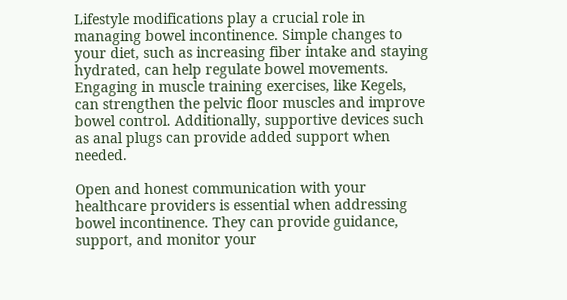Lifestyle modifications play a crucial role in managing bowel incontinence. Simple changes to your diet, such as increasing fiber intake and staying hydrated, can help regulate bowel movements. Engaging in muscle training exercises, like Kegels, can strengthen the pelvic floor muscles and improve bowel control. Additionally, supportive devices such as anal plugs can provide added support when needed.

Open and honest communication with your healthcare providers is essential when addressing bowel incontinence. They can provide guidance, support, and monitor your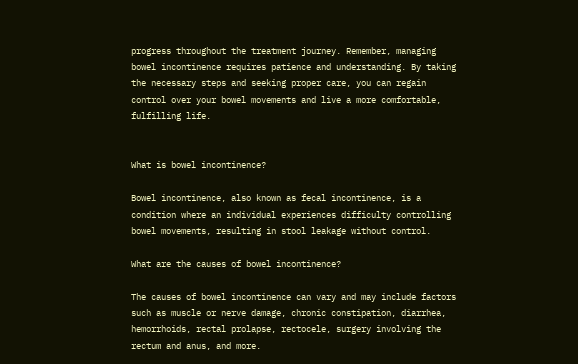progress throughout the treatment journey. Remember, managing bowel incontinence requires patience and understanding. By taking the necessary steps and seeking proper care, you can regain control over your bowel movements and live a more comfortable, fulfilling life.


What is bowel incontinence?

Bowel incontinence, also known as fecal incontinence, is a condition where an individual experiences difficulty controlling bowel movements, resulting in stool leakage without control.

What are the causes of bowel incontinence?

The causes of bowel incontinence can vary and may include factors such as muscle or nerve damage, chronic constipation, diarrhea, hemorrhoids, rectal prolapse, rectocele, surgery involving the rectum and anus, and more.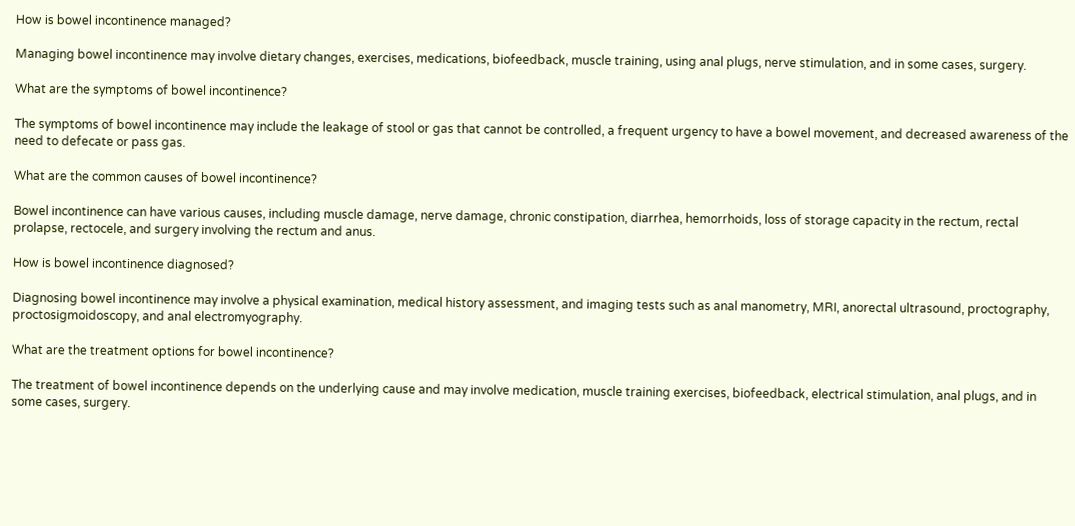How is bowel incontinence managed?

Managing bowel incontinence may involve dietary changes, exercises, medications, biofeedback, muscle training, using anal plugs, nerve stimulation, and in some cases, surgery.

What are the symptoms of bowel incontinence?

The symptoms of bowel incontinence may include the leakage of stool or gas that cannot be controlled, a frequent urgency to have a bowel movement, and decreased awareness of the need to defecate or pass gas.

What are the common causes of bowel incontinence?

Bowel incontinence can have various causes, including muscle damage, nerve damage, chronic constipation, diarrhea, hemorrhoids, loss of storage capacity in the rectum, rectal prolapse, rectocele, and surgery involving the rectum and anus.

How is bowel incontinence diagnosed?

Diagnosing bowel incontinence may involve a physical examination, medical history assessment, and imaging tests such as anal manometry, MRI, anorectal ultrasound, proctography, proctosigmoidoscopy, and anal electromyography.

What are the treatment options for bowel incontinence?

The treatment of bowel incontinence depends on the underlying cause and may involve medication, muscle training exercises, biofeedback, electrical stimulation, anal plugs, and in some cases, surgery.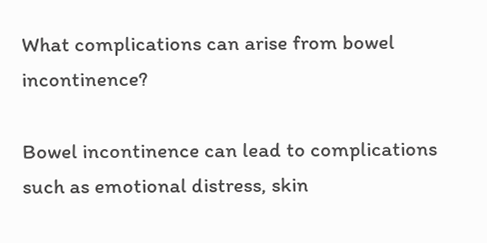What complications can arise from bowel incontinence?

Bowel incontinence can lead to complications such as emotional distress, skin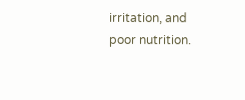irritation, and poor nutrition.